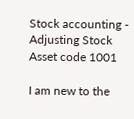Stock accounting - Adjusting Stock Asset code 1001

I am new to the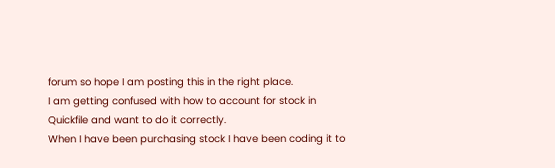forum so hope I am posting this in the right place.
I am getting confused with how to account for stock in Quickfile and want to do it correctly.
When I have been purchasing stock I have been coding it to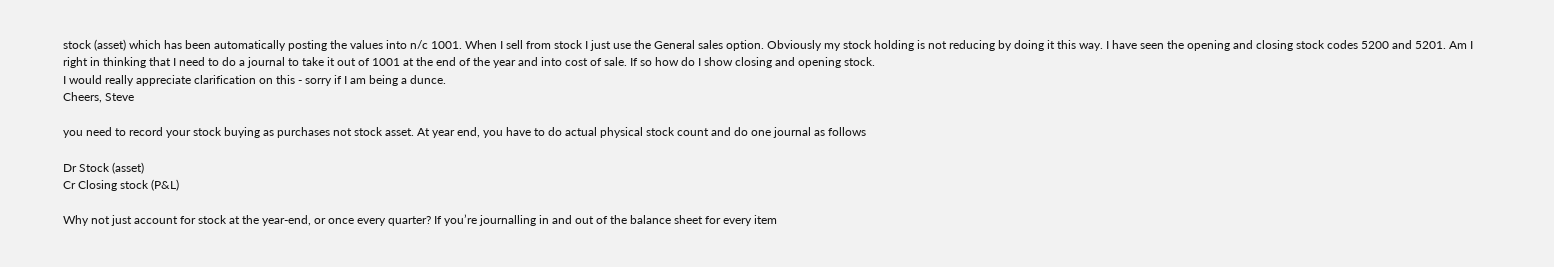stock (asset) which has been automatically posting the values into n/c 1001. When I sell from stock I just use the General sales option. Obviously my stock holding is not reducing by doing it this way. I have seen the opening and closing stock codes 5200 and 5201. Am I right in thinking that I need to do a journal to take it out of 1001 at the end of the year and into cost of sale. If so how do I show closing and opening stock.
I would really appreciate clarification on this - sorry if I am being a dunce.
Cheers, Steve

you need to record your stock buying as purchases not stock asset. At year end, you have to do actual physical stock count and do one journal as follows

Dr Stock (asset)
Cr Closing stock (P&L)

Why not just account for stock at the year-end, or once every quarter? If you’re journalling in and out of the balance sheet for every item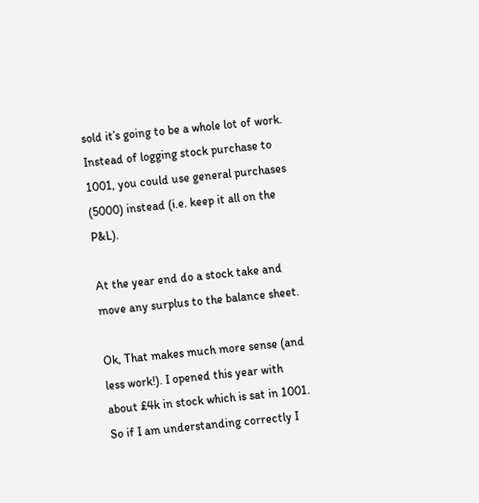sold it’s going to be a whole lot of work. Instead of logging stock purchase to 1001, you could use general purchases (5000) instead (i.e. keep it all on the P&L).

At the year end do a stock take and move any surplus to the balance sheet.

Ok, That makes much more sense (and less work!). I opened this year with about £4k in stock which is sat in 1001. So if I am understanding correctly I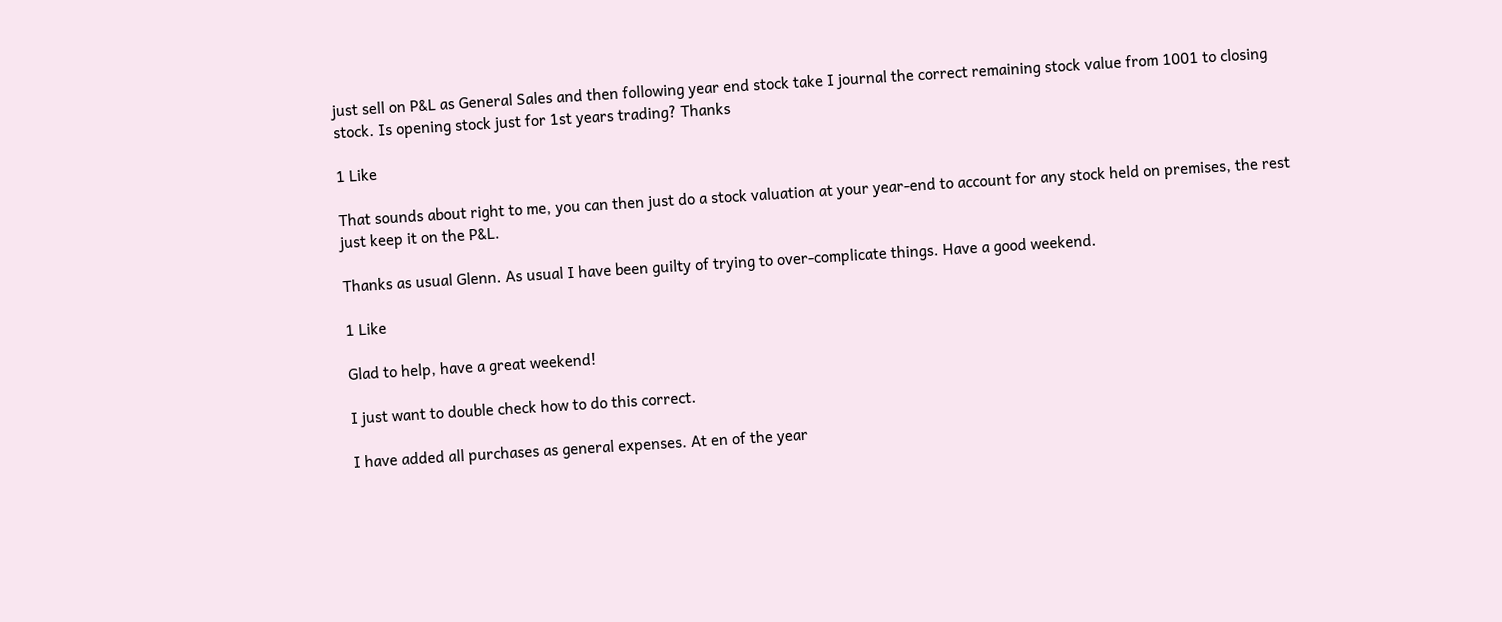just sell on P&L as General Sales and then following year end stock take I journal the correct remaining stock value from 1001 to closing stock. Is opening stock just for 1st years trading? Thanks

1 Like

That sounds about right to me, you can then just do a stock valuation at your year-end to account for any stock held on premises, the rest just keep it on the P&L.

Thanks as usual Glenn. As usual I have been guilty of trying to over-complicate things. Have a good weekend.

1 Like

Glad to help, have a great weekend!

I just want to double check how to do this correct.

I have added all purchases as general expenses. At en of the year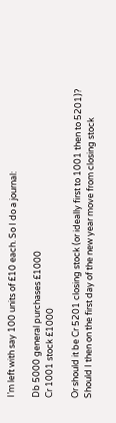I’m left with say 100 units of £10 each. So I do a journal:

Db 5000 general purchases £1000
Cr 1001 stock £1000

Or should it be Cr 5201 closing stock (or ideally first to 1001 then to 5201)?
Should I then on the first day of the new year move from closing stock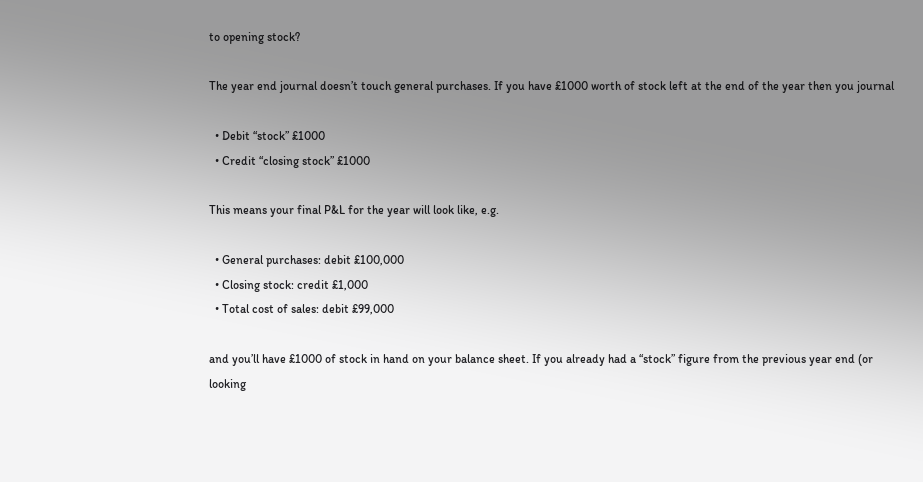to opening stock?

The year end journal doesn’t touch general purchases. If you have £1000 worth of stock left at the end of the year then you journal

  • Debit “stock” £1000
  • Credit “closing stock” £1000

This means your final P&L for the year will look like, e.g.

  • General purchases: debit £100,000
  • Closing stock: credit £1,000
  • Total cost of sales: debit £99,000

and you’ll have £1000 of stock in hand on your balance sheet. If you already had a “stock” figure from the previous year end (or looking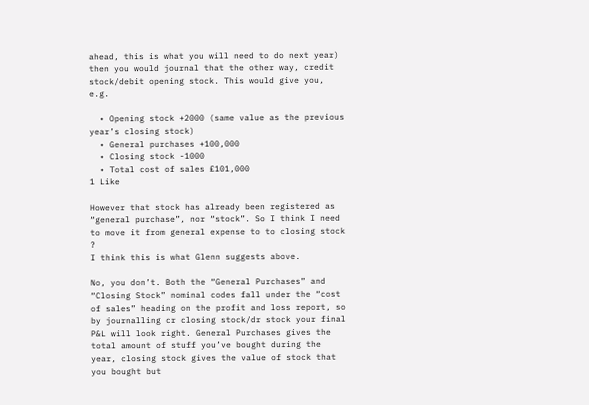ahead, this is what you will need to do next year) then you would journal that the other way, credit stock/debit opening stock. This would give you, e.g.

  • Opening stock +2000 (same value as the previous year’s closing stock)
  • General purchases +100,000
  • Closing stock -1000
  • Total cost of sales £101,000
1 Like

However that stock has already been registered as “general purchase”, nor “stock”. So I think I need to move it from general expense to to closing stock ?
I think this is what Glenn suggests above.

No, you don’t. Both the “General Purchases” and “Closing Stock” nominal codes fall under the “cost of sales” heading on the profit and loss report, so by journalling cr closing stock/dr stock your final P&L will look right. General Purchases gives the total amount of stuff you’ve bought during the year, closing stock gives the value of stock that you bought but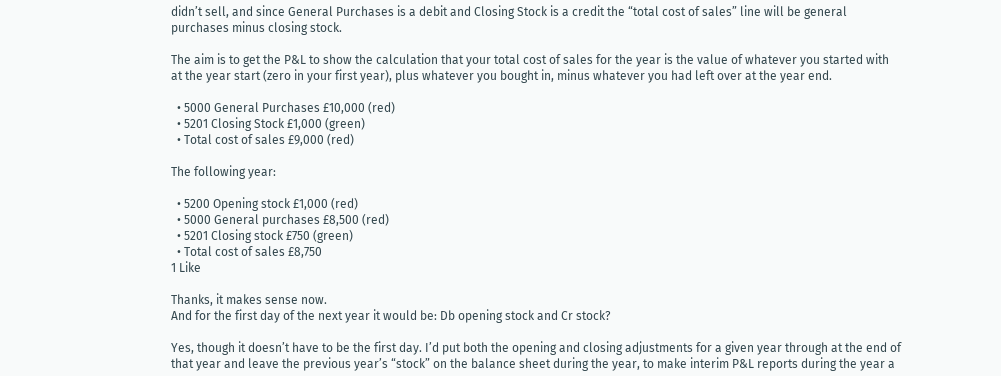didn’t sell, and since General Purchases is a debit and Closing Stock is a credit the “total cost of sales” line will be general purchases minus closing stock.

The aim is to get the P&L to show the calculation that your total cost of sales for the year is the value of whatever you started with at the year start (zero in your first year), plus whatever you bought in, minus whatever you had left over at the year end.

  • 5000 General Purchases £10,000 (red)
  • 5201 Closing Stock £1,000 (green)
  • Total cost of sales £9,000 (red)

The following year:

  • 5200 Opening stock £1,000 (red)
  • 5000 General purchases £8,500 (red)
  • 5201 Closing stock £750 (green)
  • Total cost of sales £8,750
1 Like

Thanks, it makes sense now.
And for the first day of the next year it would be: Db opening stock and Cr stock?

Yes, though it doesn’t have to be the first day. I’d put both the opening and closing adjustments for a given year through at the end of that year and leave the previous year’s “stock” on the balance sheet during the year, to make interim P&L reports during the year a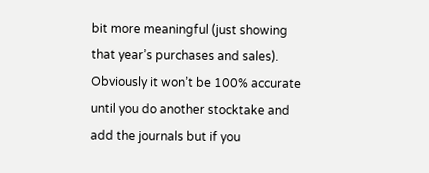bit more meaningful (just showing that year’s purchases and sales). Obviously it won’t be 100% accurate until you do another stocktake and add the journals but if you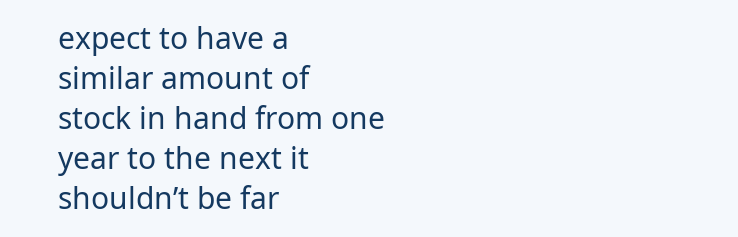expect to have a similar amount of stock in hand from one year to the next it shouldn’t be far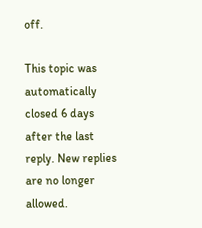off.

This topic was automatically closed 6 days after the last reply. New replies are no longer allowed.